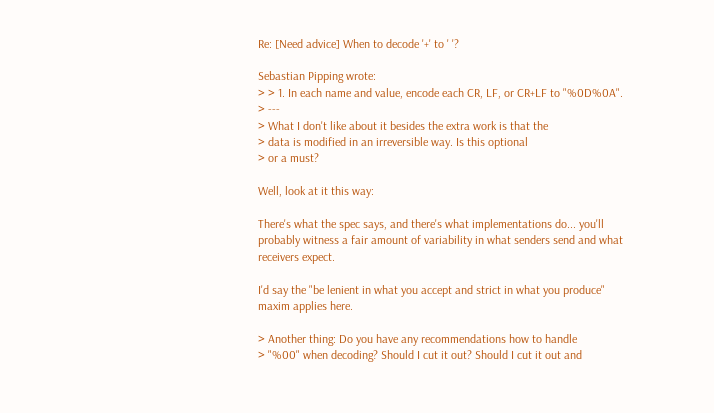Re: [Need advice] When to decode '+' to ' '?

Sebastian Pipping wrote:
> > 1. In each name and value, encode each CR, LF, or CR+LF to "%0D%0A".
> ---
> What I don't like about it besides the extra work is that the
> data is modified in an irreversible way. Is this optional
> or a must?

Well, look at it this way:

There's what the spec says, and there's what implementations do... you'll
probably witness a fair amount of variability in what senders send and what
receivers expect.

I'd say the "be lenient in what you accept and strict in what you produce"
maxim applies here.

> Another thing: Do you have any recommendations how to handle
> "%00" when decoding? Should I cut it out? Should I cut it out and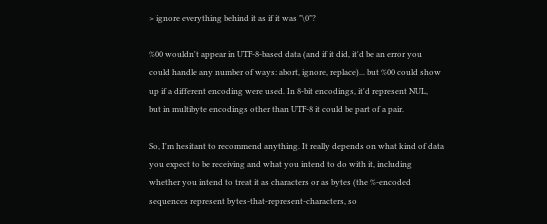> ignore everything behind it as if it was "\0"?

%00 wouldn't appear in UTF-8-based data (and if it did, it'd be an error you
could handle any number of ways: abort, ignore, replace)... but %00 could show
up if a different encoding were used. In 8-bit encodings, it'd represent NUL,
but in multibyte encodings other than UTF-8 it could be part of a pair.

So, I'm hesitant to recommend anything. It really depends on what kind of data
you expect to be receiving and what you intend to do with it, including
whether you intend to treat it as characters or as bytes (the %-encoded
sequences represent bytes-that-represent-characters, so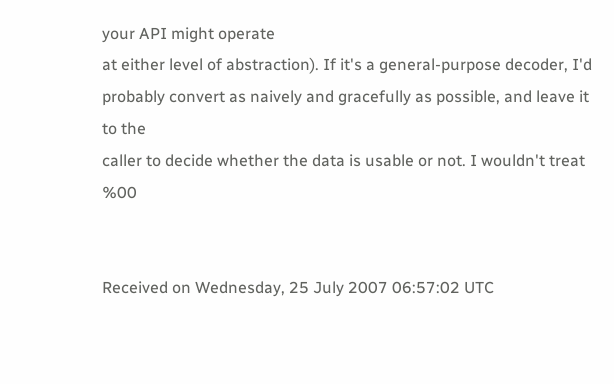your API might operate
at either level of abstraction). If it's a general-purpose decoder, I'd
probably convert as naively and gracefully as possible, and leave it to the
caller to decide whether the data is usable or not. I wouldn't treat %00


Received on Wednesday, 25 July 2007 06:57:02 UTC